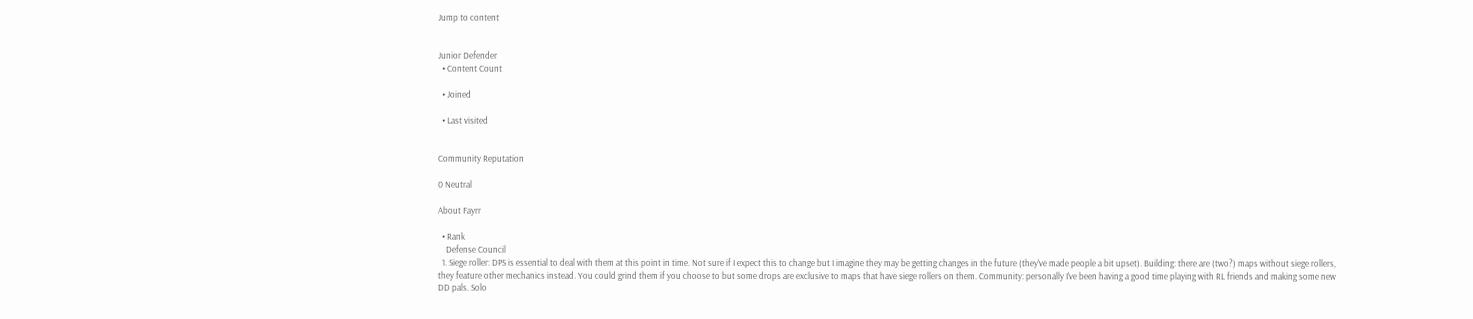Jump to content


Junior Defender
  • Content Count

  • Joined

  • Last visited


Community Reputation

0 Neutral

About Fayrr

  • Rank
    Defense Council
  1. Siege roller: DPS is essential to deal with them at this point in time. Not sure if I expect this to change but I imagine they may be getting changes in the future (they've made people a bit upset). Building: there are (two?) maps without siege rollers, they feature other mechanics instead. You could grind them if you choose to but some drops are exclusive to maps that have siege rollers on them. Community: personally I've been having a good time playing with RL friends and making some new DD pals. Solo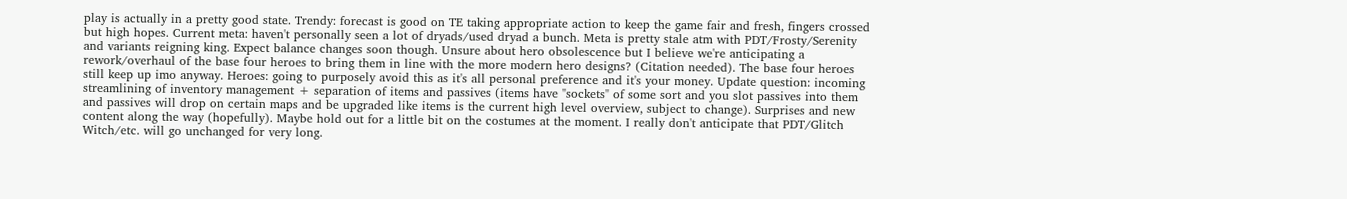play is actually in a pretty good state. Trendy: forecast is good on TE taking appropriate action to keep the game fair and fresh, fingers crossed but high hopes. Current meta: haven't personally seen a lot of dryads/used dryad a bunch. Meta is pretty stale atm with PDT/Frosty/Serenity and variants reigning king. Expect balance changes soon though. Unsure about hero obsolescence but I believe we're anticipating a rework/overhaul of the base four heroes to bring them in line with the more modern hero designs? (Citation needed). The base four heroes still keep up imo anyway. Heroes: going to purposely avoid this as it's all personal preference and it's your money. Update question: incoming streamlining of inventory management + separation of items and passives (items have "sockets" of some sort and you slot passives into them and passives will drop on certain maps and be upgraded like items is the current high level overview, subject to change). Surprises and new content along the way (hopefully). Maybe hold out for a little bit on the costumes at the moment. I really don't anticipate that PDT/Glitch Witch/etc. will go unchanged for very long.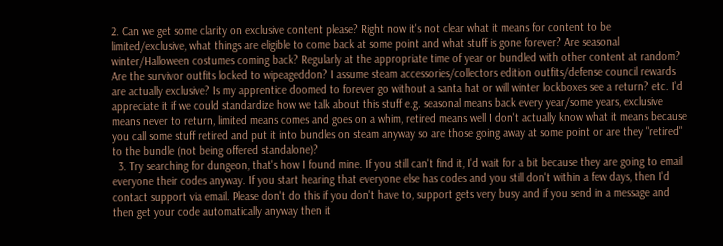2. Can we get some clarity on exclusive content please? Right now it's not clear what it means for content to be limited/exclusive, what things are eligible to come back at some point and what stuff is gone forever? Are seasonal winter/Halloween costumes coming back? Regularly at the appropriate time of year or bundled with other content at random? Are the survivor outfits locked to wipeageddon? I assume steam accessories/collectors edition outfits/defense council rewards are actually exclusive? Is my apprentice doomed to forever go without a santa hat or will winter lockboxes see a return? etc. I'd appreciate it if we could standardize how we talk about this stuff e.g. seasonal means back every year/some years, exclusive means never to return, limited means comes and goes on a whim, retired means well I don't actually know what it means because you call some stuff retired and put it into bundles on steam anyway so are those going away at some point or are they "retired" to the bundle (not being offered standalone)?
  3. Try searching for dungeon, that's how I found mine. If you still can't find it, I'd wait for a bit because they are going to email everyone their codes anyway. If you start hearing that everyone else has codes and you still don't within a few days, then I'd contact support via email. Please don't do this if you don't have to, support gets very busy and if you send in a message and then get your code automatically anyway then it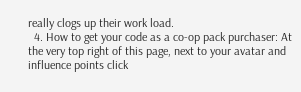really clogs up their work load.
  4. How to get your code as a co-op pack purchaser: At the very top right of this page, next to your avatar and influence points click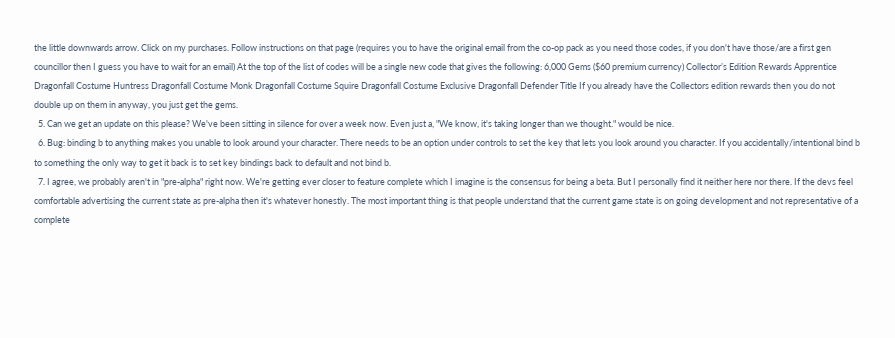the little downwards arrow. Click on my purchases. Follow instructions on that page (requires you to have the original email from the co-op pack as you need those codes, if you don't have those/are a first gen councillor then I guess you have to wait for an email) At the top of the list of codes will be a single new code that gives the following: 6,000 Gems ($60 premium currency) Collector’s Edition Rewards Apprentice Dragonfall Costume Huntress Dragonfall Costume Monk Dragonfall Costume Squire Dragonfall Costume Exclusive Dragonfall Defender Title If you already have the Collectors edition rewards then you do not double up on them in anyway, you just get the gems.
  5. Can we get an update on this please? We've been sitting in silence for over a week now. Even just a, "We know, it's taking longer than we thought." would be nice.
  6. Bug: binding b to anything makes you unable to look around your character. There needs to be an option under controls to set the key that lets you look around you character. If you accidentally/intentional bind b to something the only way to get it back is to set key bindings back to default and not bind b.
  7. I agree, we probably aren't in "pre-alpha" right now. We're getting ever closer to feature complete which I imagine is the consensus for being a beta. But I personally find it neither here nor there. If the devs feel comfortable advertising the current state as pre-alpha then it's whatever honestly. The most important thing is that people understand that the current game state is on going development and not representative of a complete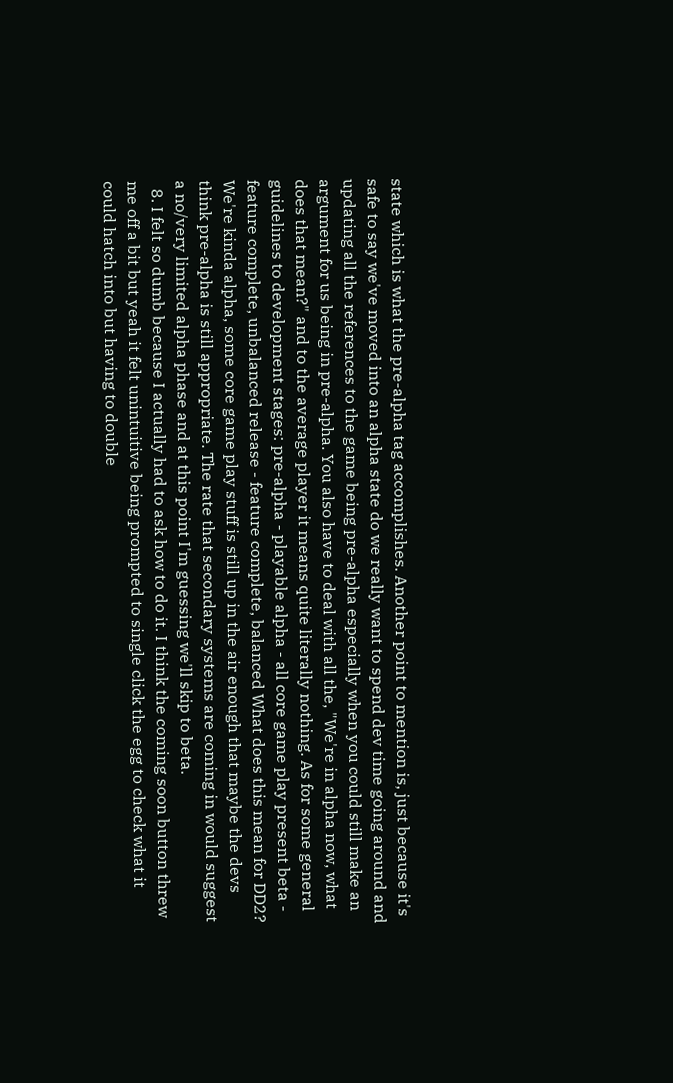state which is what the pre-alpha tag accomplishes. Another point to mention is, just because it's safe to say we've moved into an alpha state do we really want to spend dev time going around and updating all the references to the game being pre-alpha especially when you could still make an argument for us being in pre-alpha. You also have to deal with all the, "We're in alpha now, what does that mean?" and to the average player it means quite literally nothing. As for some general guidelines to development stages: pre-alpha - playable alpha - all core game play present beta - feature complete, unbalanced release - feature complete, balanced What does this mean for DD2? We're kinda alpha, some core game play stuff is still up in the air enough that maybe the devs think pre-alpha is still appropriate. The rate that secondary systems are coming in would suggest a no/very limited alpha phase and at this point I'm guessing we'll skip to beta.
  8. I felt so dumb because I actually had to ask how to do it. I think the coming soon button threw me off a bit but yeah it felt unintuitive being prompted to single click the egg to check what it could hatch into but having to double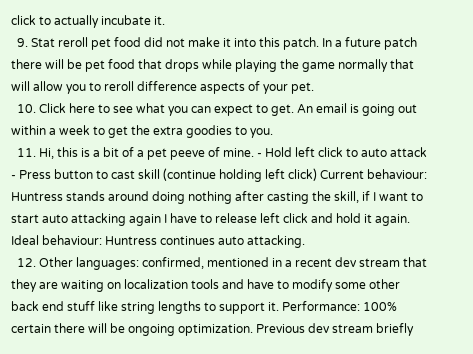click to actually incubate it.
  9. Stat reroll pet food did not make it into this patch. In a future patch there will be pet food that drops while playing the game normally that will allow you to reroll difference aspects of your pet.
  10. Click here to see what you can expect to get. An email is going out within a week to get the extra goodies to you.
  11. Hi, this is a bit of a pet peeve of mine. - Hold left click to auto attack - Press button to cast skill (continue holding left click) Current behaviour: Huntress stands around doing nothing after casting the skill, if I want to start auto attacking again I have to release left click and hold it again. Ideal behaviour: Huntress continues auto attacking.
  12. Other languages: confirmed, mentioned in a recent dev stream that they are waiting on localization tools and have to modify some other back end stuff like string lengths to support it. Performance: 100% certain there will be ongoing optimization. Previous dev stream briefly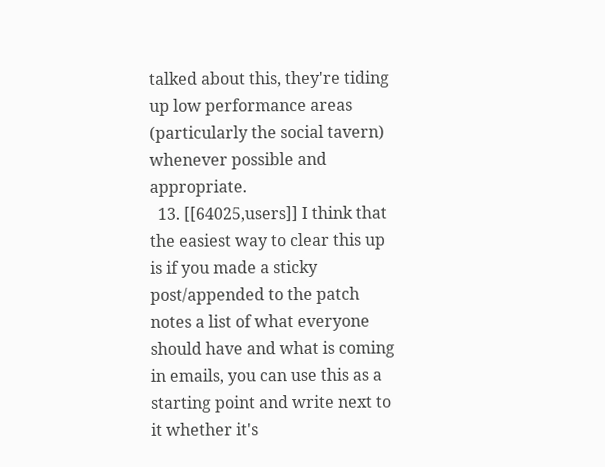talked about this, they're tiding up low performance areas (particularly the social tavern) whenever possible and appropriate.
  13. [[64025,users]] I think that the easiest way to clear this up is if you made a sticky post/appended to the patch notes a list of what everyone should have and what is coming in emails, you can use this as a starting point and write next to it whether it's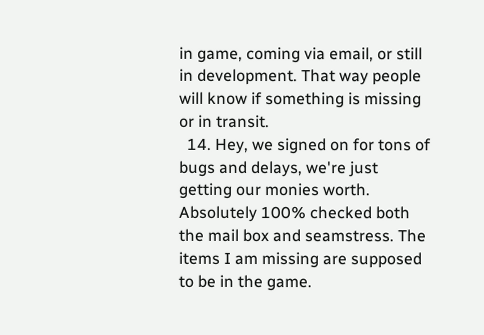in game, coming via email, or still in development. That way people will know if something is missing or in transit.
  14. Hey, we signed on for tons of bugs and delays, we're just getting our monies worth. Absolutely 100% checked both the mail box and seamstress. The items I am missing are supposed to be in the game.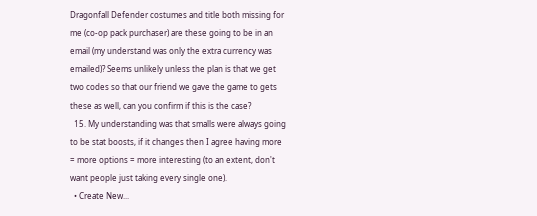Dragonfall Defender costumes and title both missing for me (co-op pack purchaser) are these going to be in an email (my understand was only the extra currency was emailed)? Seems unlikely unless the plan is that we get two codes so that our friend we gave the game to gets these as well, can you confirm if this is the case?
  15. My understanding was that smalls were always going to be stat boosts, if it changes then I agree having more = more options = more interesting (to an extent, don't want people just taking every single one).
  • Create New...